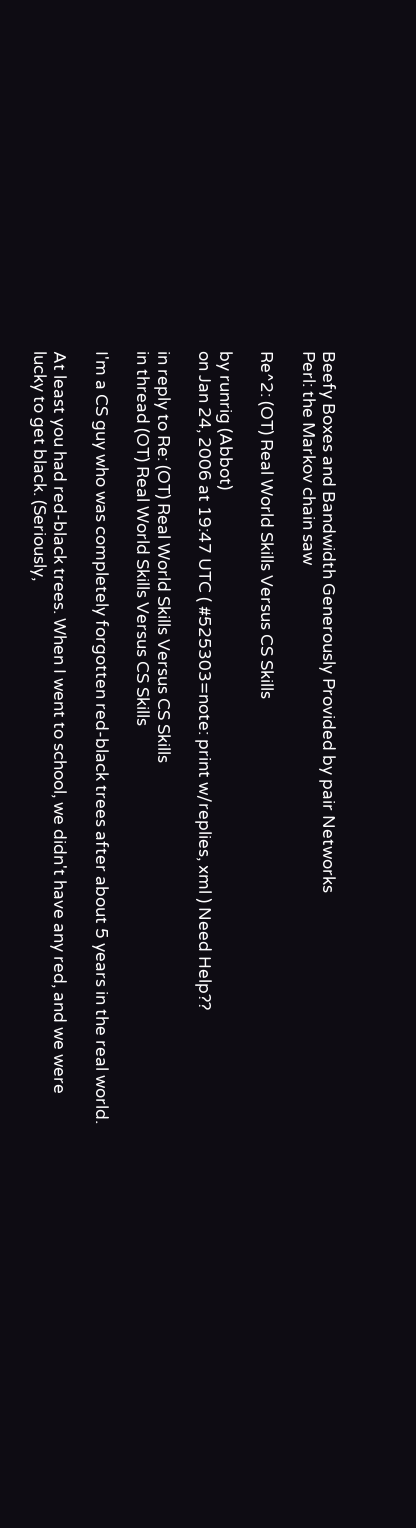Beefy Boxes and Bandwidth Generously Provided by pair Networks
Perl: the Markov chain saw

Re^2: (OT) Real World Skills Versus CS Skills

by runrig (Abbot)
on Jan 24, 2006 at 19:47 UTC ( #525303=note: print w/replies, xml ) Need Help??

in reply to Re: (OT) Real World Skills Versus CS Skills
in thread (OT) Real World Skills Versus CS Skills

I'm a CS guy who was completely forgotten red-black trees after about 5 years in the real world.

At least you had red-black trees. When I went to school, we didn't have any red, and we were lucky to get black. (Seriously,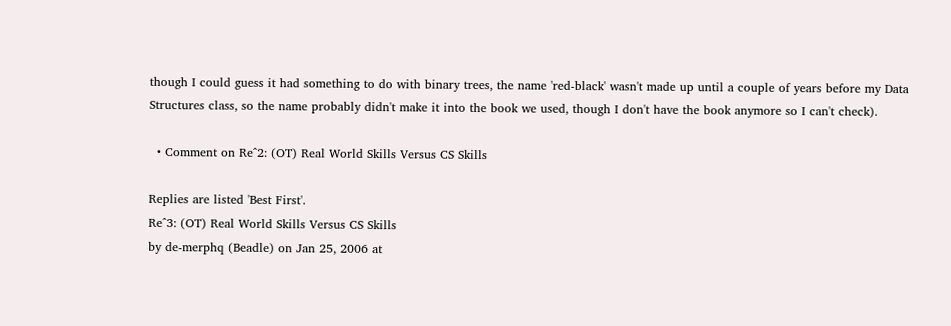though I could guess it had something to do with binary trees, the name 'red-black' wasn't made up until a couple of years before my Data Structures class, so the name probably didn't make it into the book we used, though I don't have the book anymore so I can't check).

  • Comment on Re^2: (OT) Real World Skills Versus CS Skills

Replies are listed 'Best First'.
Re^3: (OT) Real World Skills Versus CS Skills
by de-merphq (Beadle) on Jan 25, 2006 at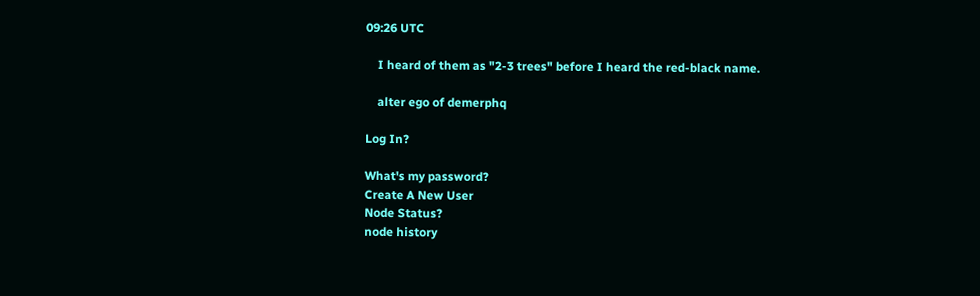09:26 UTC

    I heard of them as "2-3 trees" before I heard the red-black name.

    alter ego of demerphq

Log In?

What's my password?
Create A New User
Node Status?
node history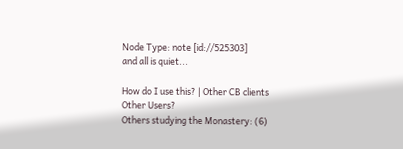Node Type: note [id://525303]
and all is quiet...

How do I use this? | Other CB clients
Other Users?
Others studying the Monastery: (6)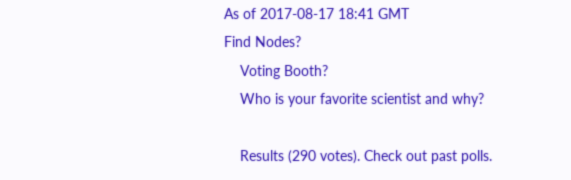As of 2017-08-17 18:41 GMT
Find Nodes?
    Voting Booth?
    Who is your favorite scientist and why?

    Results (290 votes). Check out past polls.